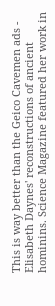This is way better than the Geico Cavemen ads - Elisabeth Daynes' reconstructions of ancient hominins. Science Magazine featured her work in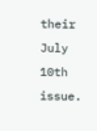their July 10th issue.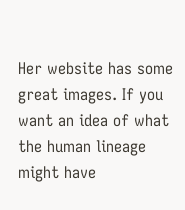Her website has some great images. If you want an idea of what the human lineage might have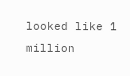looked like 1 million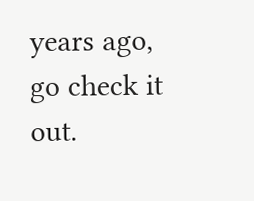years ago, go check it out.